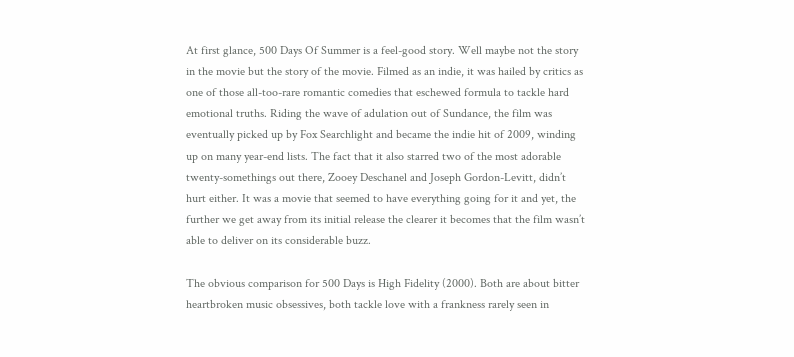At first glance, 500 Days Of Summer is a feel-good story. Well maybe not the story in the movie but the story of the movie. Filmed as an indie, it was hailed by critics as one of those all-too-rare romantic comedies that eschewed formula to tackle hard emotional truths. Riding the wave of adulation out of Sundance, the film was eventually picked up by Fox Searchlight and became the indie hit of 2009, winding up on many year-end lists. The fact that it also starred two of the most adorable twenty-somethings out there, Zooey Deschanel and Joseph Gordon-Levitt, didn’t hurt either. It was a movie that seemed to have everything going for it and yet, the further we get away from its initial release the clearer it becomes that the film wasn’t able to deliver on its considerable buzz.

The obvious comparison for 500 Days is High Fidelity (2000). Both are about bitter heartbroken music obsessives, both tackle love with a frankness rarely seen in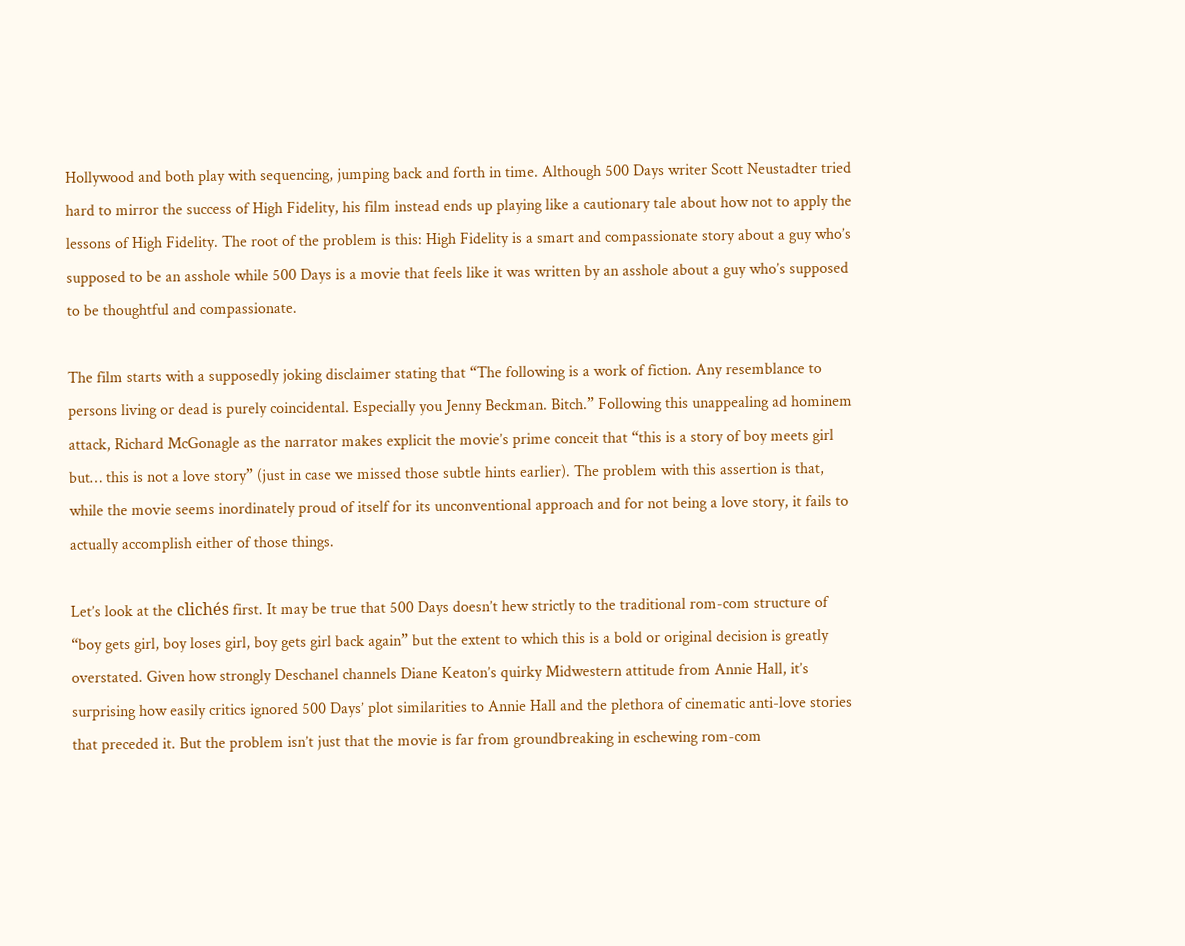Hollywood and both play with sequencing, jumping back and forth in time. Although 500 Days writer Scott Neustadter tried hard to mirror the success of High Fidelity, his film instead ends up playing like a cautionary tale about how not to apply the lessons of High Fidelity. The root of the problem is this: High Fidelity is a smart and compassionate story about a guy who’s supposed to be an asshole while 500 Days is a movie that feels like it was written by an asshole about a guy who’s supposed to be thoughtful and compassionate.

The film starts with a supposedly joking disclaimer stating that “The following is a work of fiction. Any resemblance to persons living or dead is purely coincidental. Especially you Jenny Beckman. Bitch.” Following this unappealing ad hominem attack, Richard McGonagle as the narrator makes explicit the movie’s prime conceit that “this is a story of boy meets girl but… this is not a love story” (just in case we missed those subtle hints earlier). The problem with this assertion is that, while the movie seems inordinately proud of itself for its unconventional approach and for not being a love story, it fails to actually accomplish either of those things.

Let’s look at the clichés first. It may be true that 500 Days doesn’t hew strictly to the traditional rom-com structure of “boy gets girl, boy loses girl, boy gets girl back again” but the extent to which this is a bold or original decision is greatly overstated. Given how strongly Deschanel channels Diane Keaton’s quirky Midwestern attitude from Annie Hall, it’s surprising how easily critics ignored 500 Days’ plot similarities to Annie Hall and the plethora of cinematic anti-love stories that preceded it. But the problem isn’t just that the movie is far from groundbreaking in eschewing rom-com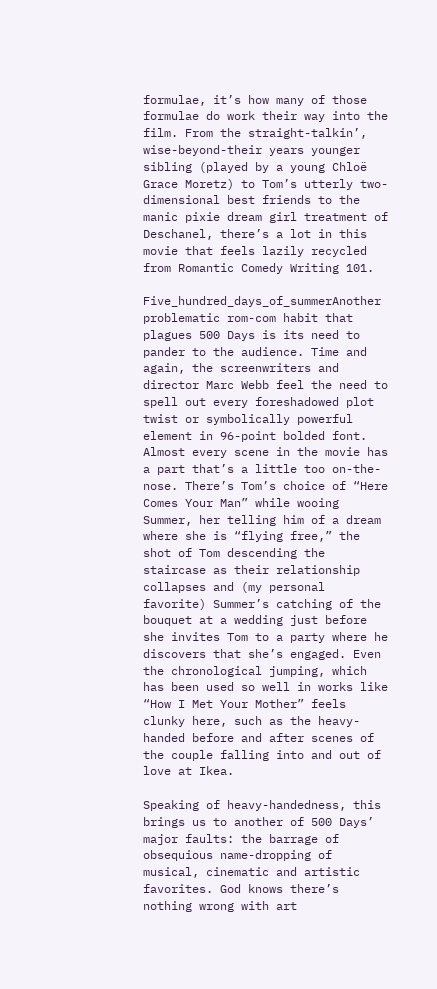formulae, it’s how many of those formulae do work their way into the film. From the straight-talkin’, wise-beyond-their years younger sibling (played by a young Chloë Grace Moretz) to Tom’s utterly two-dimensional best friends to the manic pixie dream girl treatment of Deschanel, there’s a lot in this movie that feels lazily recycled from Romantic Comedy Writing 101.

Five_hundred_days_of_summerAnother problematic rom-com habit that plagues 500 Days is its need to pander to the audience. Time and again, the screenwriters and director Marc Webb feel the need to spell out every foreshadowed plot twist or symbolically powerful element in 96-point bolded font. Almost every scene in the movie has a part that’s a little too on-the-nose. There’s Tom’s choice of “Here Comes Your Man” while wooing Summer, her telling him of a dream where she is “flying free,” the shot of Tom descending the staircase as their relationship collapses and (my personal favorite) Summer’s catching of the bouquet at a wedding just before she invites Tom to a party where he discovers that she’s engaged. Even the chronological jumping, which has been used so well in works like “How I Met Your Mother” feels clunky here, such as the heavy-handed before and after scenes of the couple falling into and out of love at Ikea.

Speaking of heavy-handedness, this brings us to another of 500 Days’ major faults: the barrage of obsequious name-dropping of musical, cinematic and artistic favorites. God knows there’s nothing wrong with art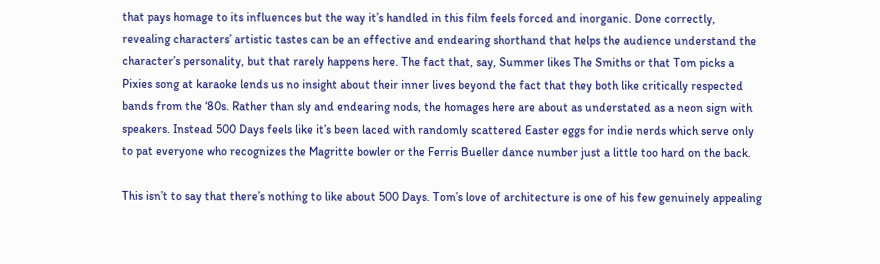that pays homage to its influences but the way it’s handled in this film feels forced and inorganic. Done correctly, revealing characters’ artistic tastes can be an effective and endearing shorthand that helps the audience understand the character’s personality, but that rarely happens here. The fact that, say, Summer likes The Smiths or that Tom picks a Pixies song at karaoke lends us no insight about their inner lives beyond the fact that they both like critically respected bands from the ‘80s. Rather than sly and endearing nods, the homages here are about as understated as a neon sign with speakers. Instead 500 Days feels like it’s been laced with randomly scattered Easter eggs for indie nerds which serve only to pat everyone who recognizes the Magritte bowler or the Ferris Bueller dance number just a little too hard on the back.

This isn’t to say that there’s nothing to like about 500 Days. Tom’s love of architecture is one of his few genuinely appealing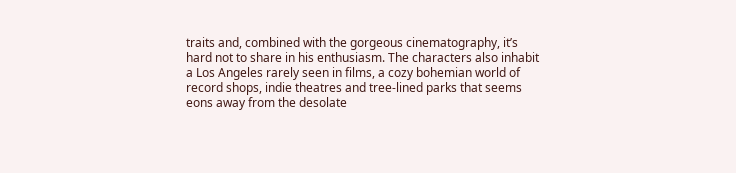traits and, combined with the gorgeous cinematography, it’s hard not to share in his enthusiasm. The characters also inhabit a Los Angeles rarely seen in films, a cozy bohemian world of record shops, indie theatres and tree-lined parks that seems eons away from the desolate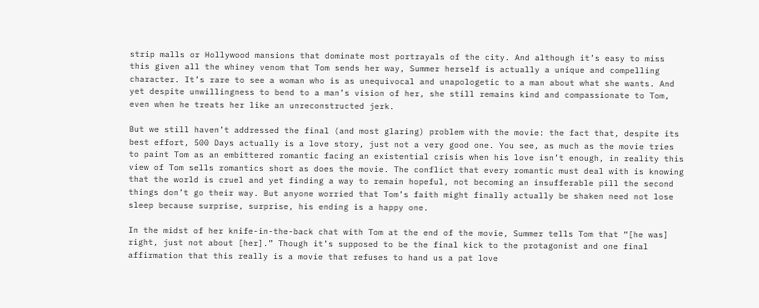strip malls or Hollywood mansions that dominate most portrayals of the city. And although it’s easy to miss this given all the whiney venom that Tom sends her way, Summer herself is actually a unique and compelling character. It’s rare to see a woman who is as unequivocal and unapologetic to a man about what she wants. And yet despite unwillingness to bend to a man’s vision of her, she still remains kind and compassionate to Tom, even when he treats her like an unreconstructed jerk.

But we still haven’t addressed the final (and most glaring) problem with the movie: the fact that, despite its best effort, 500 Days actually is a love story, just not a very good one. You see, as much as the movie tries to paint Tom as an embittered romantic facing an existential crisis when his love isn’t enough, in reality this view of Tom sells romantics short as does the movie. The conflict that every romantic must deal with is knowing that the world is cruel and yet finding a way to remain hopeful, not becoming an insufferable pill the second things don’t go their way. But anyone worried that Tom’s faith might finally actually be shaken need not lose sleep because surprise, surprise, his ending is a happy one.

In the midst of her knife-in-the-back chat with Tom at the end of the movie, Summer tells Tom that “[he was] right, just not about [her].” Though it’s supposed to be the final kick to the protagonist and one final affirmation that this really is a movie that refuses to hand us a pat love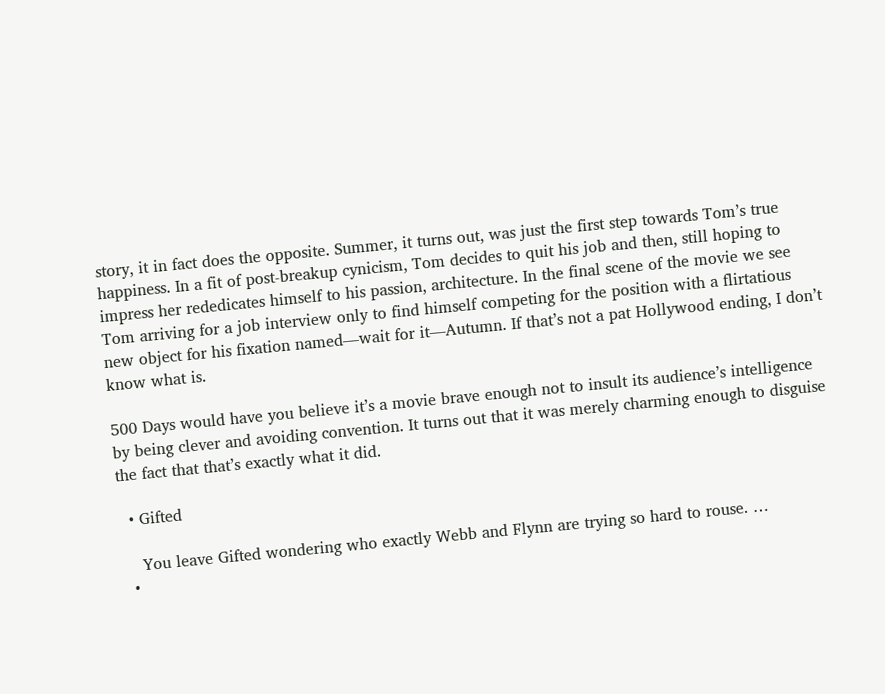story, it in fact does the opposite. Summer, it turns out, was just the first step towards Tom’s true happiness. In a fit of post-breakup cynicism, Tom decides to quit his job and then, still hoping to impress her rededicates himself to his passion, architecture. In the final scene of the movie we see Tom arriving for a job interview only to find himself competing for the position with a flirtatious new object for his fixation named—wait for it—Autumn. If that’s not a pat Hollywood ending, I don’t know what is.

500 Days would have you believe it’s a movie brave enough not to insult its audience’s intelligence by being clever and avoiding convention. It turns out that it was merely charming enough to disguise the fact that that’s exactly what it did.

  • Gifted

    You leave Gifted wondering who exactly Webb and Flynn are trying so hard to rouse. …
  •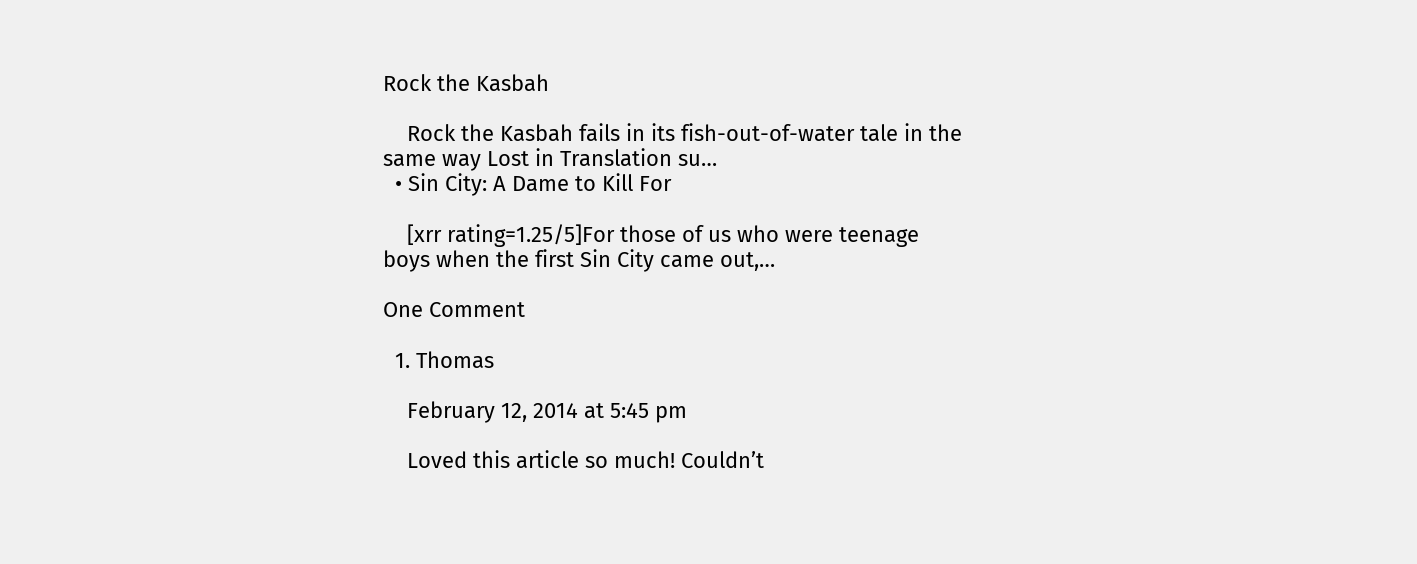Rock the Kasbah

    Rock the Kasbah fails in its fish-out-of-water tale in the same way Lost in Translation su…
  • Sin City: A Dame to Kill For

    [xrr rating=1.25/5]For those of us who were teenage boys when the first Sin City came out,…

One Comment

  1. Thomas

    February 12, 2014 at 5:45 pm

    Loved this article so much! Couldn’t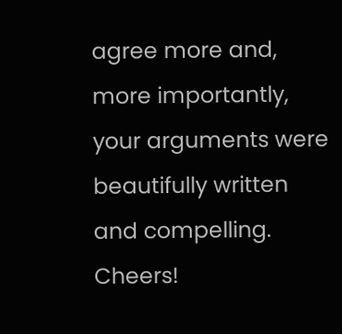agree more and, more importantly, your arguments were beautifully written and compelling. Cheers!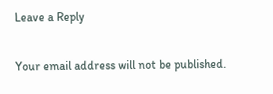Leave a Reply

Your email address will not be published.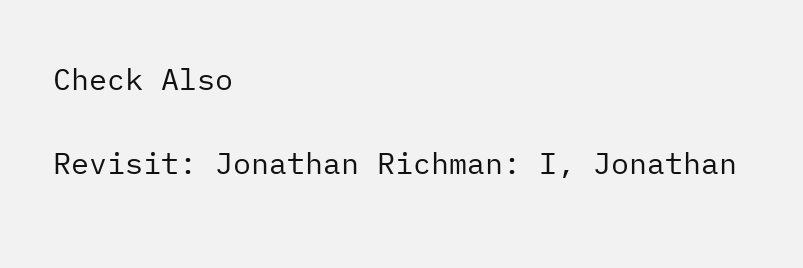Check Also

Revisit: Jonathan Richman: I, Jonathan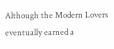Although the Modern Lovers eventually earned a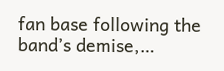fan base following the band’s demise,…